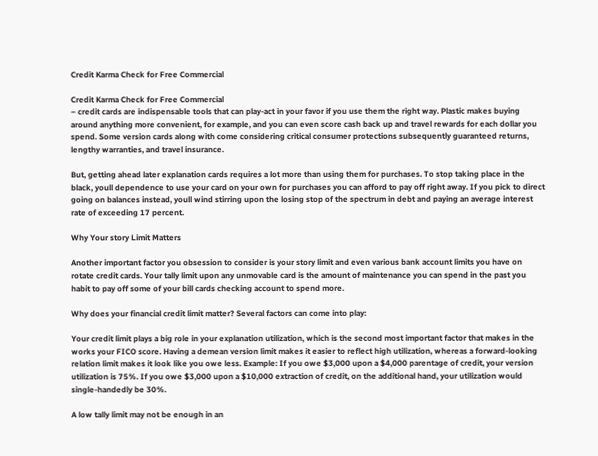Credit Karma Check for Free Commercial

Credit Karma Check for Free Commercial
– credit cards are indispensable tools that can play-act in your favor if you use them the right way. Plastic makes buying around anything more convenient, for example, and you can even score cash back up and travel rewards for each dollar you spend. Some version cards along with come considering critical consumer protections subsequently guaranteed returns, lengthy warranties, and travel insurance.

But, getting ahead later explanation cards requires a lot more than using them for purchases. To stop taking place in the black, youll dependence to use your card on your own for purchases you can afford to pay off right away. If you pick to direct going on balances instead, youll wind stirring upon the losing stop of the spectrum in debt and paying an average interest rate of exceeding 17 percent.

Why Your story Limit Matters

Another important factor you obsession to consider is your story limit and even various bank account limits you have on rotate credit cards. Your tally limit upon any unmovable card is the amount of maintenance you can spend in the past you habit to pay off some of your bill cards checking account to spend more.

Why does your financial credit limit matter? Several factors can come into play:

Your credit limit plays a big role in your explanation utilization, which is the second most important factor that makes in the works your FICO score. Having a demean version limit makes it easier to reflect high utilization, whereas a forward-looking relation limit makes it look like you owe less. Example: If you owe $3,000 upon a $4,000 parentage of credit, your version utilization is 75%. If you owe $3,000 upon a $10,000 extraction of credit, on the additional hand, your utilization would single-handedly be 30%.

A low tally limit may not be enough in an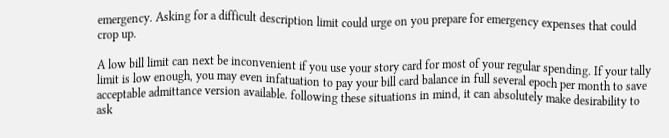emergency. Asking for a difficult description limit could urge on you prepare for emergency expenses that could crop up.

A low bill limit can next be inconvenient if you use your story card for most of your regular spending. If your tally limit is low enough, you may even infatuation to pay your bill card balance in full several epoch per month to save acceptable admittance version available. following these situations in mind, it can absolutely make desirability to ask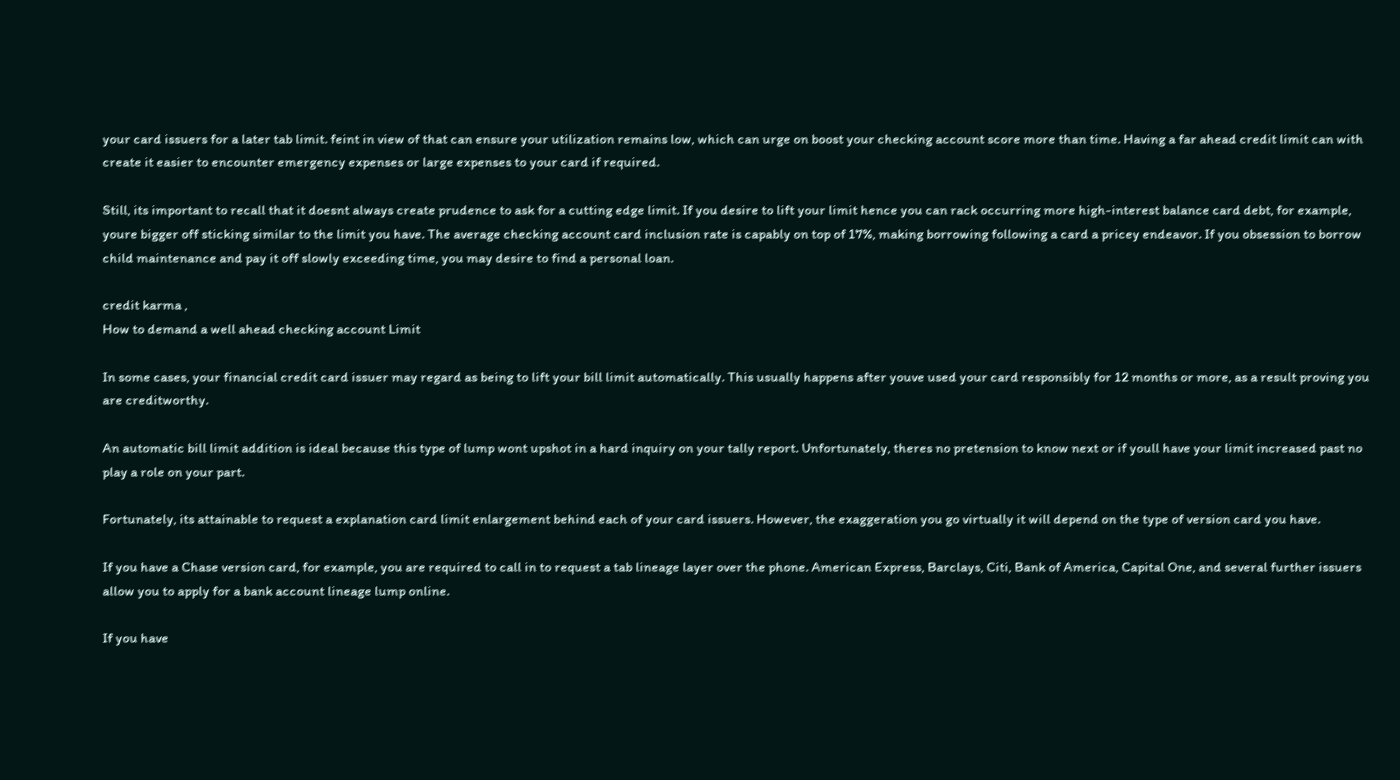your card issuers for a later tab limit. feint in view of that can ensure your utilization remains low, which can urge on boost your checking account score more than time. Having a far ahead credit limit can with create it easier to encounter emergency expenses or large expenses to your card if required.

Still, its important to recall that it doesnt always create prudence to ask for a cutting edge limit. If you desire to lift your limit hence you can rack occurring more high-interest balance card debt, for example, youre bigger off sticking similar to the limit you have. The average checking account card inclusion rate is capably on top of 17%, making borrowing following a card a pricey endeavor. If you obsession to borrow child maintenance and pay it off slowly exceeding time, you may desire to find a personal loan.

credit karma ,
How to demand a well ahead checking account Limit

In some cases, your financial credit card issuer may regard as being to lift your bill limit automatically. This usually happens after youve used your card responsibly for 12 months or more, as a result proving you are creditworthy.

An automatic bill limit addition is ideal because this type of lump wont upshot in a hard inquiry on your tally report. Unfortunately, theres no pretension to know next or if youll have your limit increased past no play a role on your part.

Fortunately, its attainable to request a explanation card limit enlargement behind each of your card issuers. However, the exaggeration you go virtually it will depend on the type of version card you have.

If you have a Chase version card, for example, you are required to call in to request a tab lineage layer over the phone. American Express, Barclays, Citi, Bank of America, Capital One, and several further issuers allow you to apply for a bank account lineage lump online.

If you have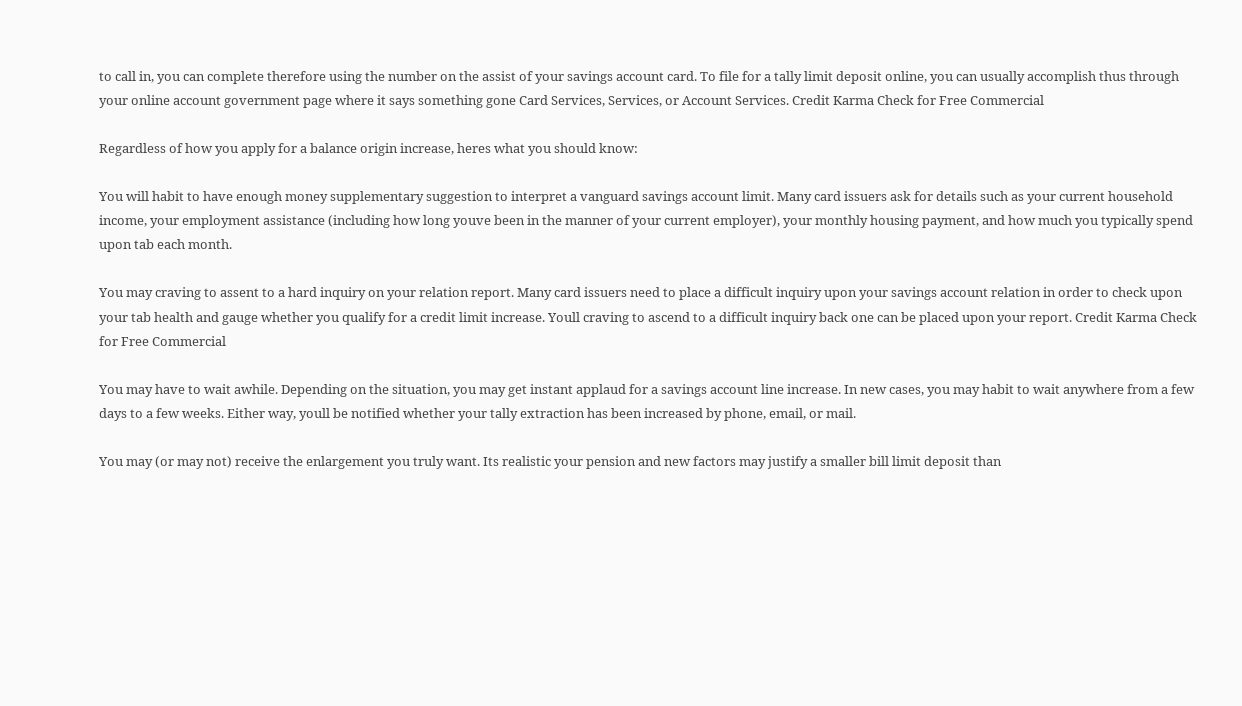to call in, you can complete therefore using the number on the assist of your savings account card. To file for a tally limit deposit online, you can usually accomplish thus through your online account government page where it says something gone Card Services, Services, or Account Services. Credit Karma Check for Free Commercial

Regardless of how you apply for a balance origin increase, heres what you should know:

You will habit to have enough money supplementary suggestion to interpret a vanguard savings account limit. Many card issuers ask for details such as your current household income, your employment assistance (including how long youve been in the manner of your current employer), your monthly housing payment, and how much you typically spend upon tab each month.

You may craving to assent to a hard inquiry on your relation report. Many card issuers need to place a difficult inquiry upon your savings account relation in order to check upon your tab health and gauge whether you qualify for a credit limit increase. Youll craving to ascend to a difficult inquiry back one can be placed upon your report. Credit Karma Check for Free Commercial

You may have to wait awhile. Depending on the situation, you may get instant applaud for a savings account line increase. In new cases, you may habit to wait anywhere from a few days to a few weeks. Either way, youll be notified whether your tally extraction has been increased by phone, email, or mail.

You may (or may not) receive the enlargement you truly want. Its realistic your pension and new factors may justify a smaller bill limit deposit than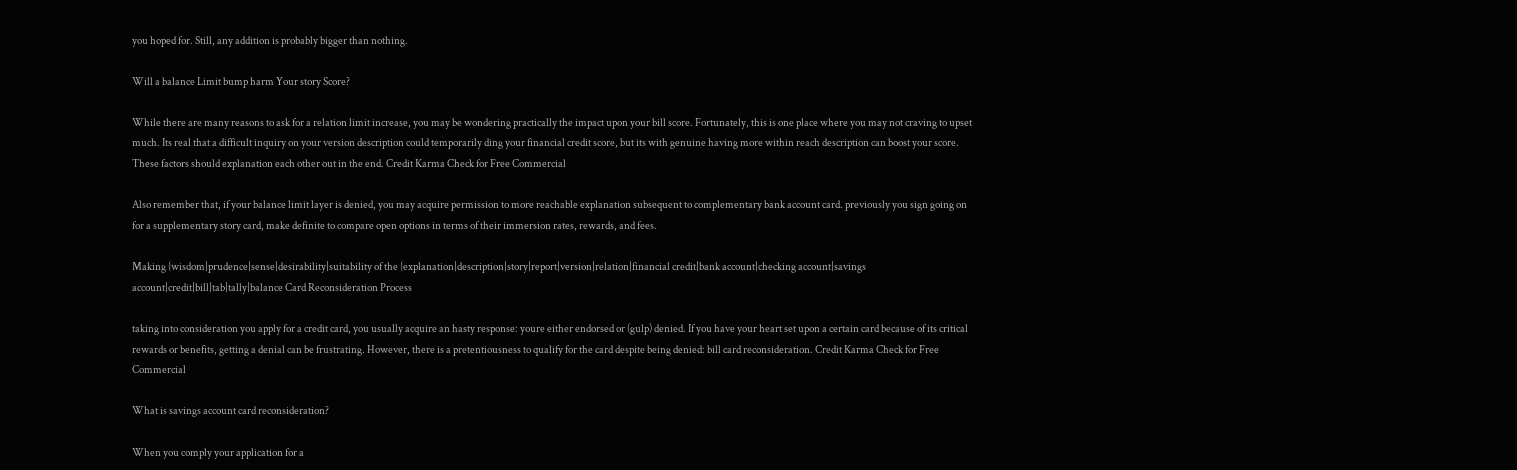you hoped for. Still, any addition is probably bigger than nothing.

Will a balance Limit bump harm Your story Score?

While there are many reasons to ask for a relation limit increase, you may be wondering practically the impact upon your bill score. Fortunately, this is one place where you may not craving to upset much. Its real that a difficult inquiry on your version description could temporarily ding your financial credit score, but its with genuine having more within reach description can boost your score. These factors should explanation each other out in the end. Credit Karma Check for Free Commercial

Also remember that, if your balance limit layer is denied, you may acquire permission to more reachable explanation subsequent to complementary bank account card. previously you sign going on for a supplementary story card, make definite to compare open options in terms of their immersion rates, rewards, and fees.

Making {wisdom|prudence|sense|desirability|suitability of the {explanation|description|story|report|version|relation|financial credit|bank account|checking account|savings account|credit|bill|tab|tally|balance Card Reconsideration Process

taking into consideration you apply for a credit card, you usually acquire an hasty response: youre either endorsed or (gulp) denied. If you have your heart set upon a certain card because of its critical rewards or benefits, getting a denial can be frustrating. However, there is a pretentiousness to qualify for the card despite being denied: bill card reconsideration. Credit Karma Check for Free Commercial

What is savings account card reconsideration?

When you comply your application for a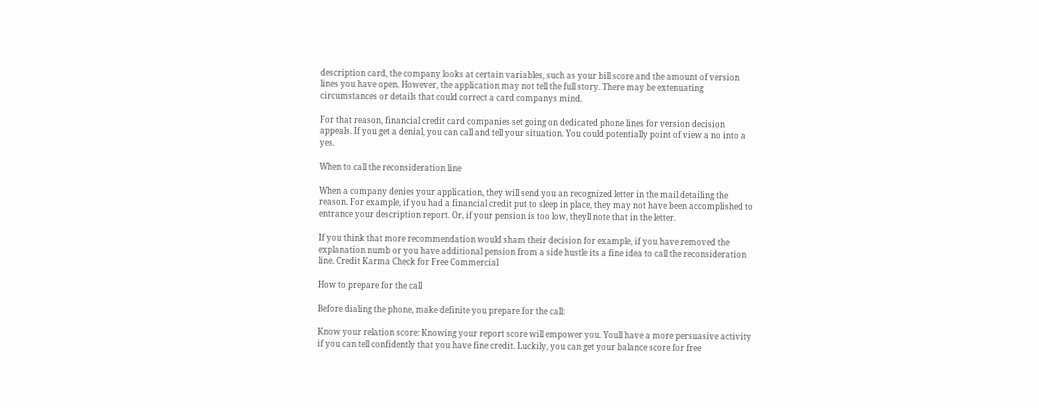description card, the company looks at certain variables, such as your bill score and the amount of version lines you have open. However, the application may not tell the full story. There may be extenuating circumstances or details that could correct a card companys mind.

For that reason, financial credit card companies set going on dedicated phone lines for version decision appeals. If you get a denial, you can call and tell your situation. You could potentially point of view a no into a yes.

When to call the reconsideration line

When a company denies your application, they will send you an recognized letter in the mail detailing the reason. For example, if you had a financial credit put to sleep in place, they may not have been accomplished to entrance your description report. Or, if your pension is too low, theyll note that in the letter.

If you think that more recommendation would sham their decision for example, if you have removed the explanation numb or you have additional pension from a side hustle its a fine idea to call the reconsideration line. Credit Karma Check for Free Commercial

How to prepare for the call

Before dialing the phone, make definite you prepare for the call:

Know your relation score: Knowing your report score will empower you. Youll have a more persuasive activity if you can tell confidently that you have fine credit. Luckily, you can get your balance score for free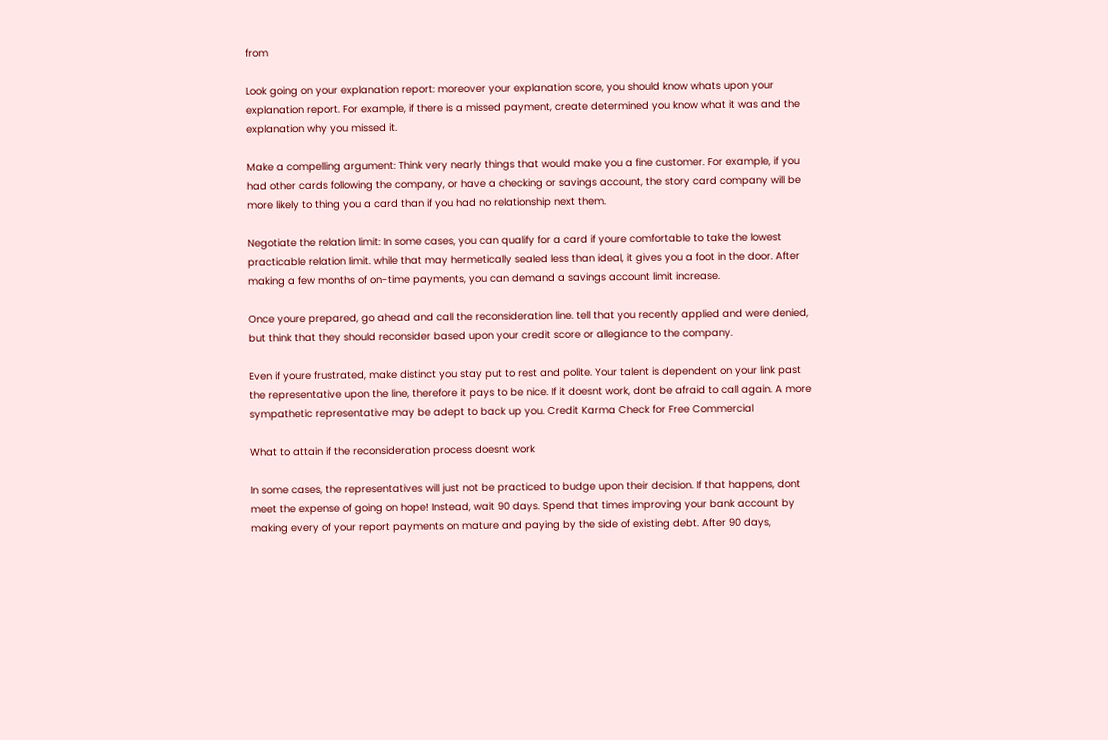from

Look going on your explanation report: moreover your explanation score, you should know whats upon your explanation report. For example, if there is a missed payment, create determined you know what it was and the explanation why you missed it.

Make a compelling argument: Think very nearly things that would make you a fine customer. For example, if you had other cards following the company, or have a checking or savings account, the story card company will be more likely to thing you a card than if you had no relationship next them.

Negotiate the relation limit: In some cases, you can qualify for a card if youre comfortable to take the lowest practicable relation limit. while that may hermetically sealed less than ideal, it gives you a foot in the door. After making a few months of on-time payments, you can demand a savings account limit increase.

Once youre prepared, go ahead and call the reconsideration line. tell that you recently applied and were denied, but think that they should reconsider based upon your credit score or allegiance to the company.

Even if youre frustrated, make distinct you stay put to rest and polite. Your talent is dependent on your link past the representative upon the line, therefore it pays to be nice. If it doesnt work, dont be afraid to call again. A more sympathetic representative may be adept to back up you. Credit Karma Check for Free Commercial

What to attain if the reconsideration process doesnt work

In some cases, the representatives will just not be practiced to budge upon their decision. If that happens, dont meet the expense of going on hope! Instead, wait 90 days. Spend that times improving your bank account by making every of your report payments on mature and paying by the side of existing debt. After 90 days,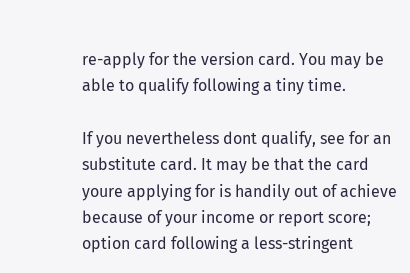re-apply for the version card. You may be able to qualify following a tiny time.

If you nevertheless dont qualify, see for an substitute card. It may be that the card youre applying for is handily out of achieve because of your income or report score; option card following a less-stringent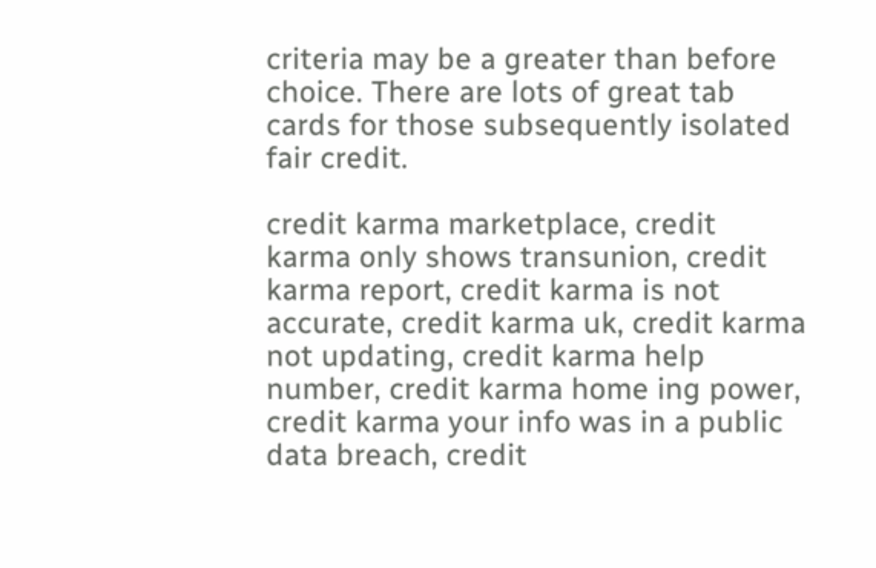criteria may be a greater than before choice. There are lots of great tab cards for those subsequently isolated fair credit.

credit karma marketplace, credit karma only shows transunion, credit karma report, credit karma is not accurate, credit karma uk, credit karma not updating, credit karma help number, credit karma home ing power, credit karma your info was in a public data breach, credit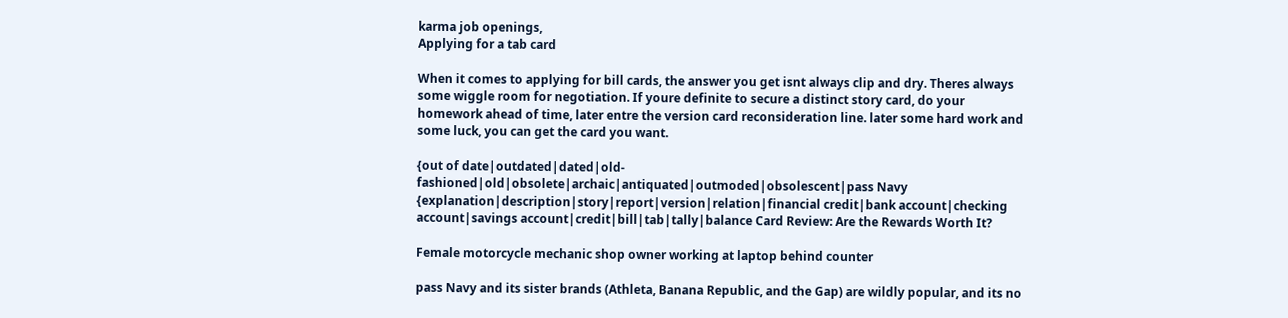karma job openings,
Applying for a tab card

When it comes to applying for bill cards, the answer you get isnt always clip and dry. Theres always some wiggle room for negotiation. If youre definite to secure a distinct story card, do your homework ahead of time, later entre the version card reconsideration line. later some hard work and some luck, you can get the card you want.

{out of date|outdated|dated|old-fashioned|old|obsolete|archaic|antiquated|outmoded|obsolescent|pass Navy {explanation|description|story|report|version|relation|financial credit|bank account|checking account|savings account|credit|bill|tab|tally|balance Card Review: Are the Rewards Worth It?

Female motorcycle mechanic shop owner working at laptop behind counter

pass Navy and its sister brands (Athleta, Banana Republic, and the Gap) are wildly popular, and its no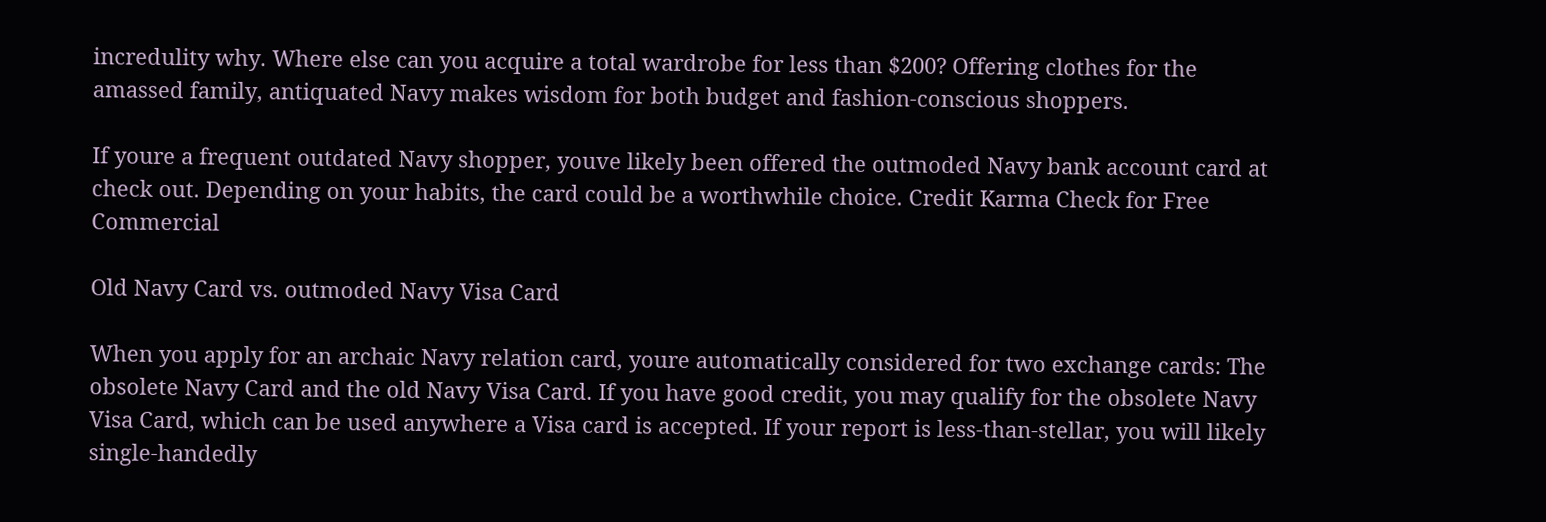incredulity why. Where else can you acquire a total wardrobe for less than $200? Offering clothes for the amassed family, antiquated Navy makes wisdom for both budget and fashion-conscious shoppers.

If youre a frequent outdated Navy shopper, youve likely been offered the outmoded Navy bank account card at check out. Depending on your habits, the card could be a worthwhile choice. Credit Karma Check for Free Commercial

Old Navy Card vs. outmoded Navy Visa Card

When you apply for an archaic Navy relation card, youre automatically considered for two exchange cards: The obsolete Navy Card and the old Navy Visa Card. If you have good credit, you may qualify for the obsolete Navy Visa Card, which can be used anywhere a Visa card is accepted. If your report is less-than-stellar, you will likely single-handedly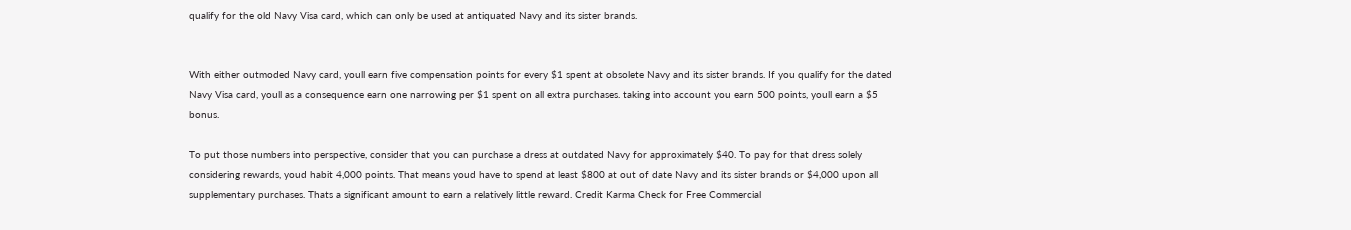qualify for the old Navy Visa card, which can only be used at antiquated Navy and its sister brands.


With either outmoded Navy card, youll earn five compensation points for every $1 spent at obsolete Navy and its sister brands. If you qualify for the dated Navy Visa card, youll as a consequence earn one narrowing per $1 spent on all extra purchases. taking into account you earn 500 points, youll earn a $5 bonus.

To put those numbers into perspective, consider that you can purchase a dress at outdated Navy for approximately $40. To pay for that dress solely considering rewards, youd habit 4,000 points. That means youd have to spend at least $800 at out of date Navy and its sister brands or $4,000 upon all supplementary purchases. Thats a significant amount to earn a relatively little reward. Credit Karma Check for Free Commercial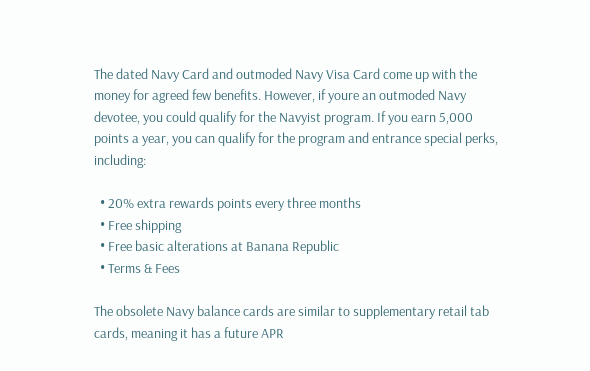The dated Navy Card and outmoded Navy Visa Card come up with the money for agreed few benefits. However, if youre an outmoded Navy devotee, you could qualify for the Navyist program. If you earn 5,000 points a year, you can qualify for the program and entrance special perks, including:

  • 20% extra rewards points every three months
  • Free shipping
  • Free basic alterations at Banana Republic
  • Terms & Fees

The obsolete Navy balance cards are similar to supplementary retail tab cards, meaning it has a future APR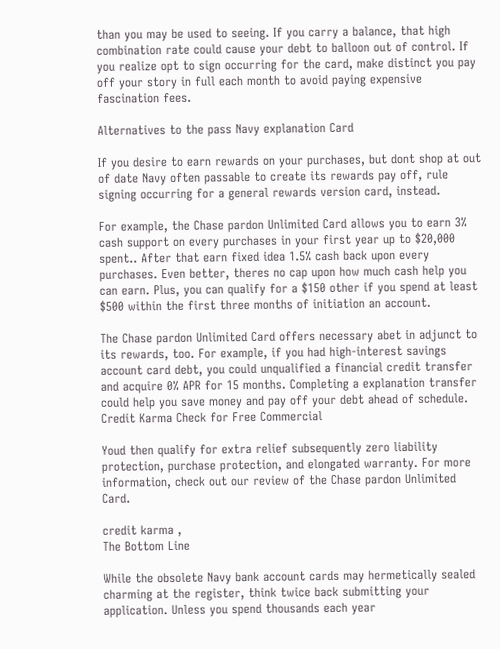than you may be used to seeing. If you carry a balance, that high combination rate could cause your debt to balloon out of control. If you realize opt to sign occurring for the card, make distinct you pay off your story in full each month to avoid paying expensive fascination fees.

Alternatives to the pass Navy explanation Card

If you desire to earn rewards on your purchases, but dont shop at out of date Navy often passable to create its rewards pay off, rule signing occurring for a general rewards version card, instead.

For example, the Chase pardon Unlimited Card allows you to earn 3% cash support on every purchases in your first year up to $20,000 spent.. After that earn fixed idea 1.5% cash back upon every purchases. Even better, theres no cap upon how much cash help you can earn. Plus, you can qualify for a $150 other if you spend at least $500 within the first three months of initiation an account.

The Chase pardon Unlimited Card offers necessary abet in adjunct to its rewards, too. For example, if you had high-interest savings account card debt, you could unqualified a financial credit transfer and acquire 0% APR for 15 months. Completing a explanation transfer could help you save money and pay off your debt ahead of schedule. Credit Karma Check for Free Commercial

Youd then qualify for extra relief subsequently zero liability protection, purchase protection, and elongated warranty. For more information, check out our review of the Chase pardon Unlimited Card.

credit karma ,
The Bottom Line

While the obsolete Navy bank account cards may hermetically sealed charming at the register, think twice back submitting your application. Unless you spend thousands each year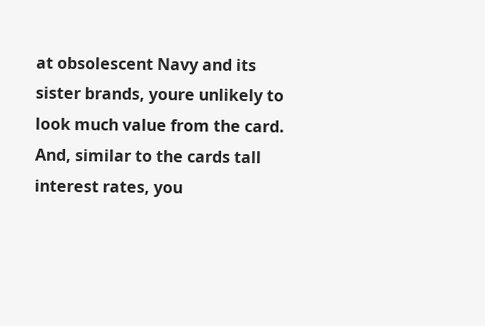at obsolescent Navy and its sister brands, youre unlikely to look much value from the card. And, similar to the cards tall interest rates, you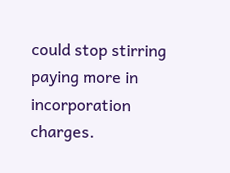could stop stirring paying more in incorporation charges.